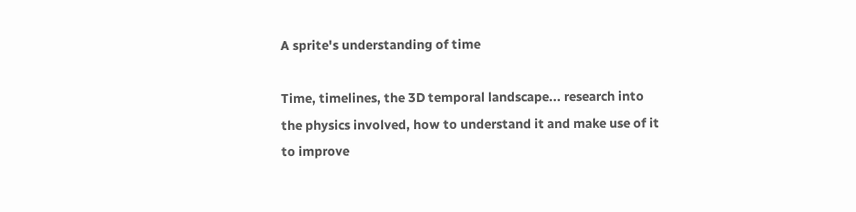A sprite's understanding of time

Time, timelines, the 3D temporal landscape... research into the physics involved, how to understand it and make use of it to improve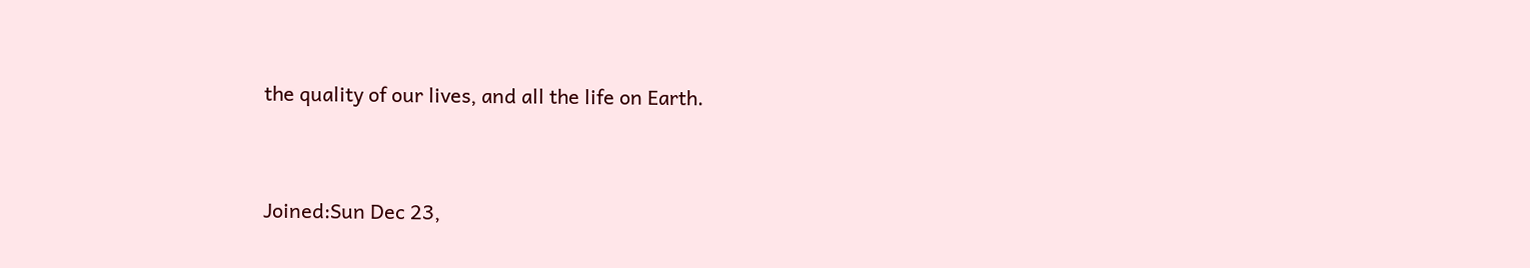the quality of our lives, and all the life on Earth.


Joined:Sun Dec 23,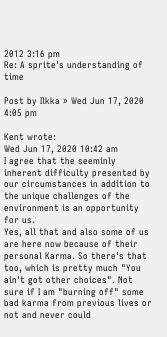2012 3:16 pm
Re: A sprite's understanding of time

Post by Ilkka » Wed Jun 17, 2020 4:05 pm

Kent wrote:
Wed Jun 17, 2020 10:42 am
I agree that the seeminly inherent difficulty presented by our circumstances in addition to the unique challenges of the environment is an opportunity for us.
Yes, all that and also some of us are here now because of their personal Karma. So there's that too, which is pretty much "You ain't got other choices". Not sure if I am "burning off" some bad karma from previous lives or not and never could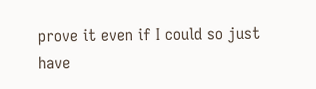prove it even if I could so just have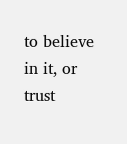to believe in it, or trust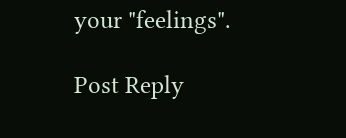your "feelings".

Post Reply